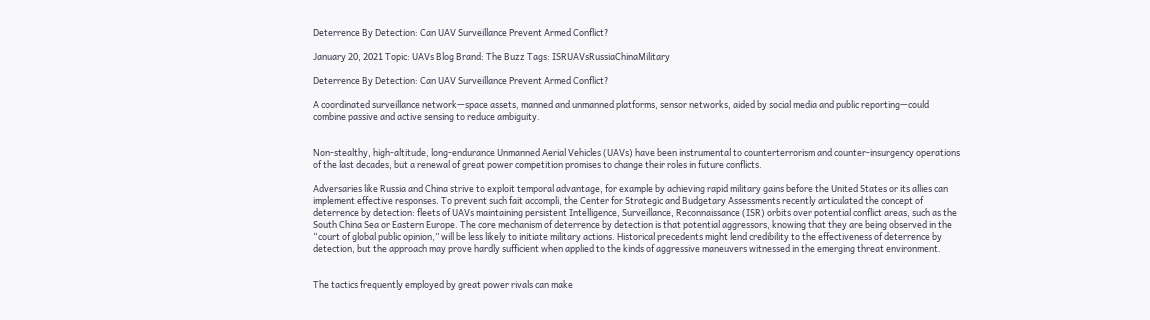Deterrence By Detection: Can UAV Surveillance Prevent Armed Conflict?

January 20, 2021 Topic: UAVs Blog Brand: The Buzz Tags: ISRUAVsRussiaChinaMilitary

Deterrence By Detection: Can UAV Surveillance Prevent Armed Conflict?

A coordinated surveillance network—space assets, manned and unmanned platforms, sensor networks, aided by social media and public reporting—could combine passive and active sensing to reduce ambiguity.


Non-stealthy, high-altitude, long-endurance Unmanned Aerial Vehicles (UAVs) have been instrumental to counterterrorism and counter-insurgency operations of the last decades, but a renewal of great power competition promises to change their roles in future conflicts.

Adversaries like Russia and China strive to exploit temporal advantage, for example by achieving rapid military gains before the United States or its allies can implement effective responses. To prevent such fait accompli, the Center for Strategic and Budgetary Assessments recently articulated the concept of deterrence by detection: fleets of UAVs maintaining persistent Intelligence, Surveillance, Reconnaissance (ISR) orbits over potential conflict areas, such as the South China Sea or Eastern Europe. The core mechanism of deterrence by detection is that potential aggressors, knowing that they are being observed in the “court of global public opinion,” will be less likely to initiate military actions. Historical precedents might lend credibility to the effectiveness of deterrence by detection, but the approach may prove hardly sufficient when applied to the kinds of aggressive maneuvers witnessed in the emerging threat environment.


The tactics frequently employed by great power rivals can make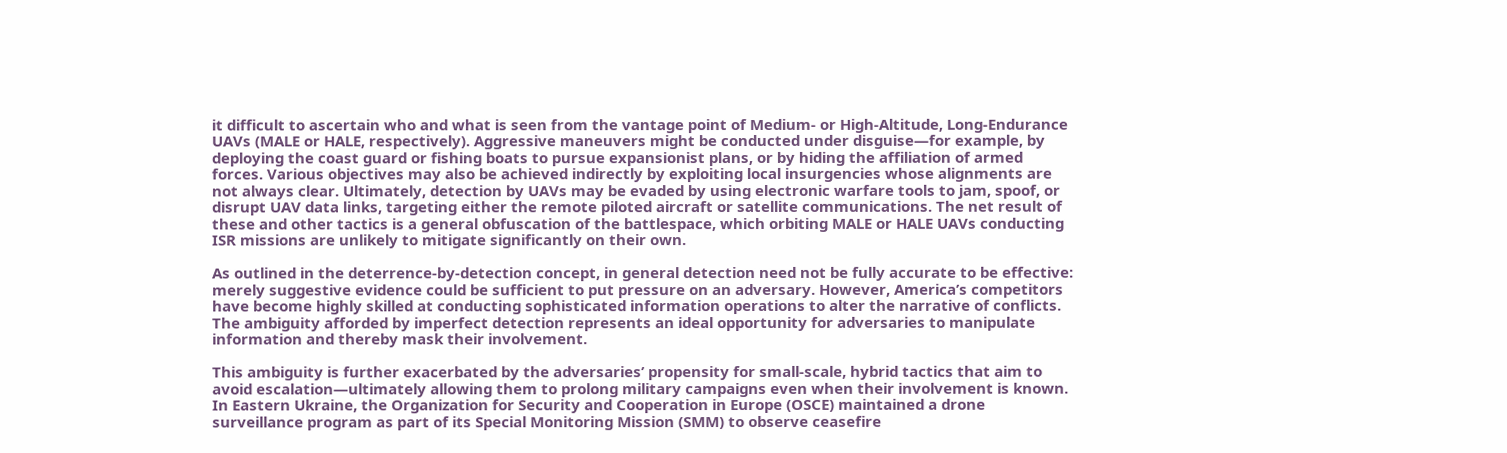it difficult to ascertain who and what is seen from the vantage point of Medium- or High-Altitude, Long-Endurance UAVs (MALE or HALE, respectively). Aggressive maneuvers might be conducted under disguise—for example, by deploying the coast guard or fishing boats to pursue expansionist plans, or by hiding the affiliation of armed forces. Various objectives may also be achieved indirectly by exploiting local insurgencies whose alignments are not always clear. Ultimately, detection by UAVs may be evaded by using electronic warfare tools to jam, spoof, or disrupt UAV data links, targeting either the remote piloted aircraft or satellite communications. The net result of these and other tactics is a general obfuscation of the battlespace, which orbiting MALE or HALE UAVs conducting ISR missions are unlikely to mitigate significantly on their own.

As outlined in the deterrence-by-detection concept, in general detection need not be fully accurate to be effective: merely suggestive evidence could be sufficient to put pressure on an adversary. However, America’s competitors have become highly skilled at conducting sophisticated information operations to alter the narrative of conflicts. The ambiguity afforded by imperfect detection represents an ideal opportunity for adversaries to manipulate information and thereby mask their involvement.

This ambiguity is further exacerbated by the adversaries’ propensity for small-scale, hybrid tactics that aim to avoid escalation—ultimately allowing them to prolong military campaigns even when their involvement is known. In Eastern Ukraine, the Organization for Security and Cooperation in Europe (OSCE) maintained a drone surveillance program as part of its Special Monitoring Mission (SMM) to observe ceasefire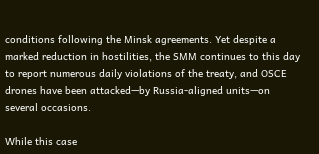conditions following the Minsk agreements. Yet despite a marked reduction in hostilities, the SMM continues to this day to report numerous daily violations of the treaty, and OSCE drones have been attacked—by Russia-aligned units—on several occasions.

While this case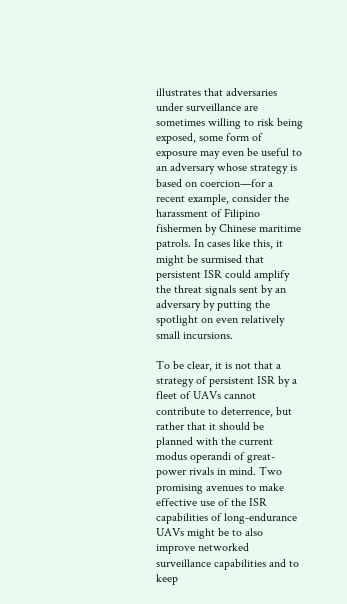illustrates that adversaries under surveillance are sometimes willing to risk being exposed, some form of exposure may even be useful to an adversary whose strategy is based on coercion—for a recent example, consider the harassment of Filipino fishermen by Chinese maritime patrols. In cases like this, it might be surmised that persistent ISR could amplify the threat signals sent by an adversary by putting the spotlight on even relatively small incursions.

To be clear, it is not that a strategy of persistent ISR by a fleet of UAVs cannot contribute to deterrence, but rather that it should be planned with the current modus operandi of great-power rivals in mind. Two promising avenues to make effective use of the ISR capabilities of long-endurance UAVs might be to also improve networked surveillance capabilities and to keep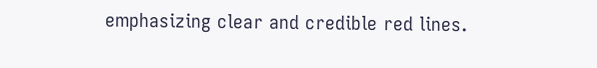emphasizing clear and credible red lines.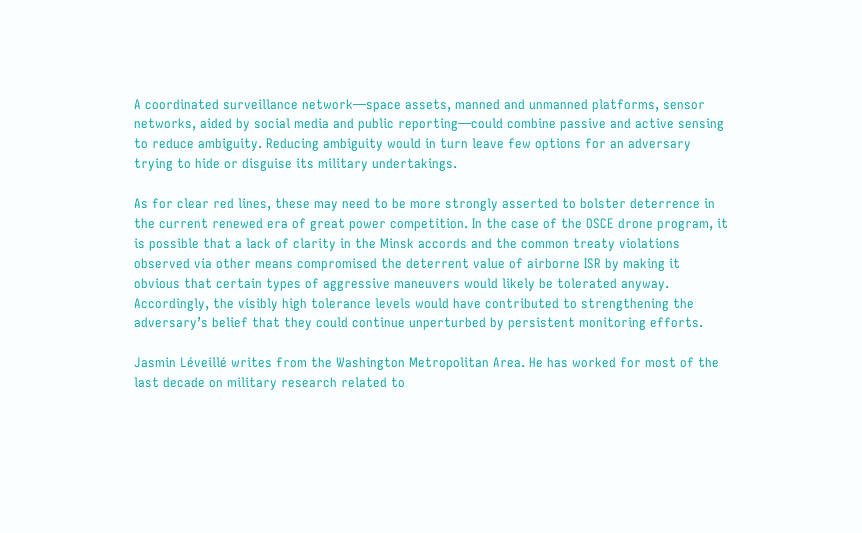A coordinated surveillance network—space assets, manned and unmanned platforms, sensor networks, aided by social media and public reporting—could combine passive and active sensing to reduce ambiguity. Reducing ambiguity would in turn leave few options for an adversary trying to hide or disguise its military undertakings.

As for clear red lines, these may need to be more strongly asserted to bolster deterrence in the current renewed era of great power competition. In the case of the OSCE drone program, it is possible that a lack of clarity in the Minsk accords and the common treaty violations observed via other means compromised the deterrent value of airborne ISR by making it obvious that certain types of aggressive maneuvers would likely be tolerated anyway. Accordingly, the visibly high tolerance levels would have contributed to strengthening the adversary’s belief that they could continue unperturbed by persistent monitoring efforts.

Jasmin Léveillé writes from the Washington Metropolitan Area. He has worked for most of the last decade on military research related to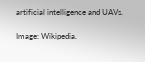artificial intelligence and UAVs.

Image: Wikipedia.